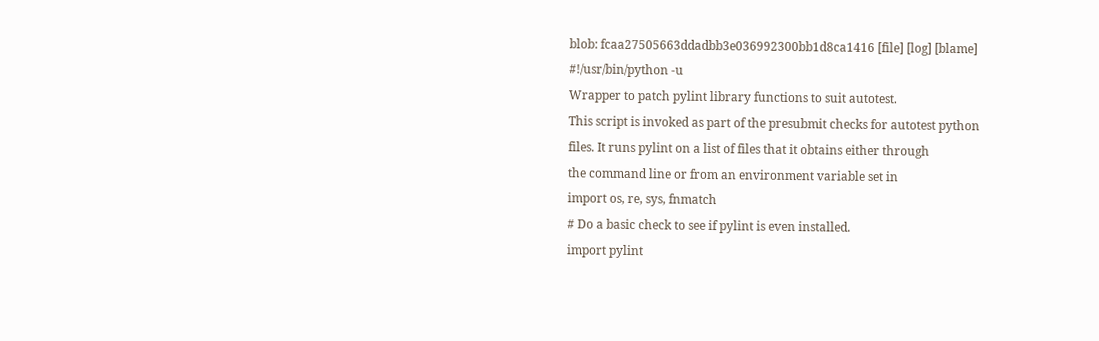blob: fcaa27505663ddadbb3e036992300bb1d8ca1416 [file] [log] [blame]
#!/usr/bin/python -u
Wrapper to patch pylint library functions to suit autotest.
This script is invoked as part of the presubmit checks for autotest python
files. It runs pylint on a list of files that it obtains either through
the command line or from an environment variable set in
import os, re, sys, fnmatch
# Do a basic check to see if pylint is even installed.
import pylint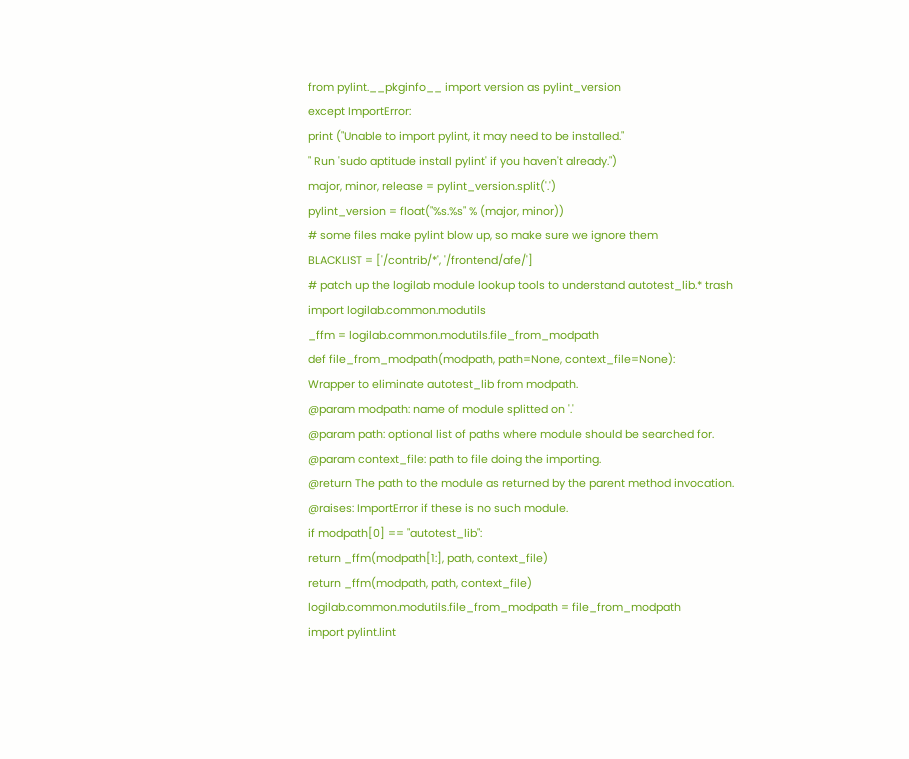from pylint.__pkginfo__ import version as pylint_version
except ImportError:
print ("Unable to import pylint, it may need to be installed."
" Run 'sudo aptitude install pylint' if you haven't already.")
major, minor, release = pylint_version.split('.')
pylint_version = float("%s.%s" % (major, minor))
# some files make pylint blow up, so make sure we ignore them
BLACKLIST = ['/contrib/*', '/frontend/afe/']
# patch up the logilab module lookup tools to understand autotest_lib.* trash
import logilab.common.modutils
_ffm = logilab.common.modutils.file_from_modpath
def file_from_modpath(modpath, path=None, context_file=None):
Wrapper to eliminate autotest_lib from modpath.
@param modpath: name of module splitted on '.'
@param path: optional list of paths where module should be searched for.
@param context_file: path to file doing the importing.
@return The path to the module as returned by the parent method invocation.
@raises: ImportError if these is no such module.
if modpath[0] == "autotest_lib":
return _ffm(modpath[1:], path, context_file)
return _ffm(modpath, path, context_file)
logilab.common.modutils.file_from_modpath = file_from_modpath
import pylint.lint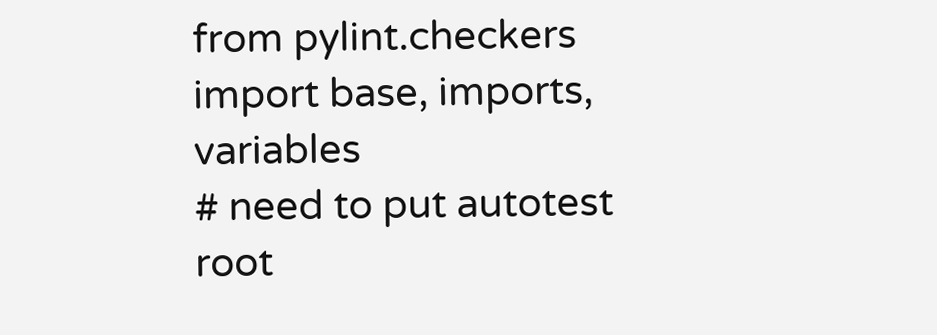from pylint.checkers import base, imports, variables
# need to put autotest root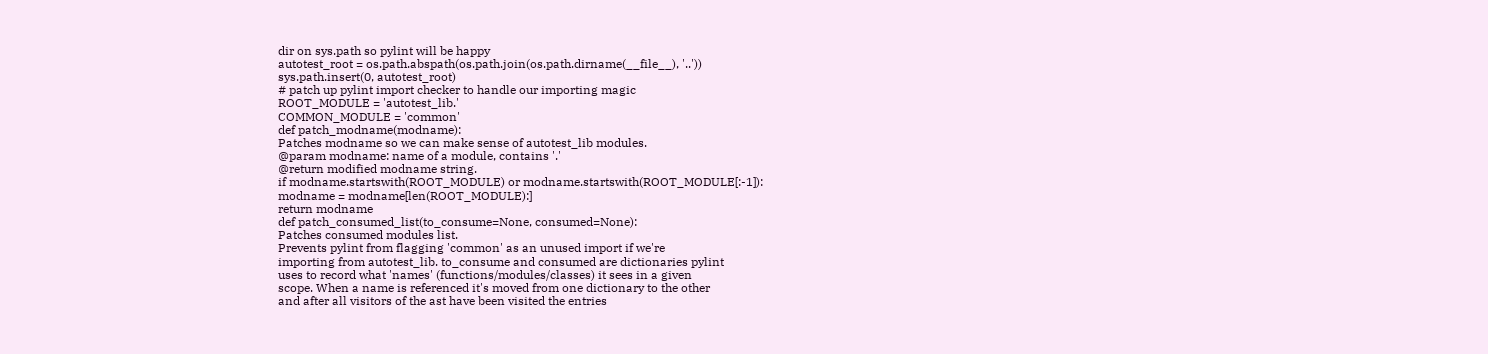dir on sys.path so pylint will be happy
autotest_root = os.path.abspath(os.path.join(os.path.dirname(__file__), '..'))
sys.path.insert(0, autotest_root)
# patch up pylint import checker to handle our importing magic
ROOT_MODULE = 'autotest_lib.'
COMMON_MODULE = 'common'
def patch_modname(modname):
Patches modname so we can make sense of autotest_lib modules.
@param modname: name of a module, contains '.'
@return modified modname string.
if modname.startswith(ROOT_MODULE) or modname.startswith(ROOT_MODULE[:-1]):
modname = modname[len(ROOT_MODULE):]
return modname
def patch_consumed_list(to_consume=None, consumed=None):
Patches consumed modules list.
Prevents pylint from flagging 'common' as an unused import if we're
importing from autotest_lib. to_consume and consumed are dictionaries pylint
uses to record what 'names' (functions/modules/classes) it sees in a given
scope. When a name is referenced it's moved from one dictionary to the other
and after all visitors of the ast have been visited the entries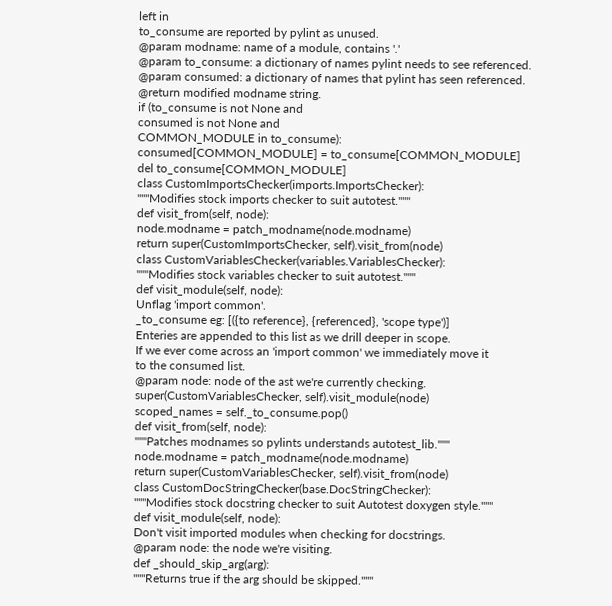left in
to_consume are reported by pylint as unused.
@param modname: name of a module, contains '.'
@param to_consume: a dictionary of names pylint needs to see referenced.
@param consumed: a dictionary of names that pylint has seen referenced.
@return modified modname string.
if (to_consume is not None and
consumed is not None and
COMMON_MODULE in to_consume):
consumed[COMMON_MODULE] = to_consume[COMMON_MODULE]
del to_consume[COMMON_MODULE]
class CustomImportsChecker(imports.ImportsChecker):
"""Modifies stock imports checker to suit autotest."""
def visit_from(self, node):
node.modname = patch_modname(node.modname)
return super(CustomImportsChecker, self).visit_from(node)
class CustomVariablesChecker(variables.VariablesChecker):
"""Modifies stock variables checker to suit autotest."""
def visit_module(self, node):
Unflag 'import common'.
_to_consume eg: [({to reference}, {referenced}, 'scope type')]
Enteries are appended to this list as we drill deeper in scope.
If we ever come across an 'import common' we immediately move it
to the consumed list.
@param node: node of the ast we're currently checking.
super(CustomVariablesChecker, self).visit_module(node)
scoped_names = self._to_consume.pop()
def visit_from(self, node):
"""Patches modnames so pylints understands autotest_lib."""
node.modname = patch_modname(node.modname)
return super(CustomVariablesChecker, self).visit_from(node)
class CustomDocStringChecker(base.DocStringChecker):
"""Modifies stock docstring checker to suit Autotest doxygen style."""
def visit_module(self, node):
Don't visit imported modules when checking for docstrings.
@param node: the node we're visiting.
def _should_skip_arg(arg):
"""Returns true if the arg should be skipped."""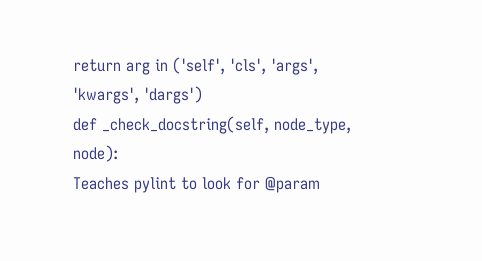return arg in ('self', 'cls', 'args', 'kwargs', 'dargs')
def _check_docstring(self, node_type, node):
Teaches pylint to look for @param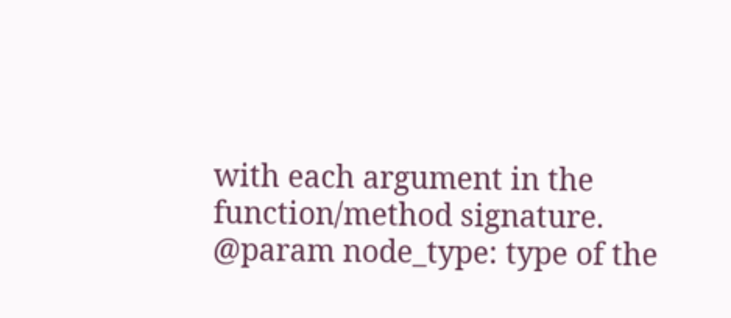with each argument in the
function/method signature.
@param node_type: type of the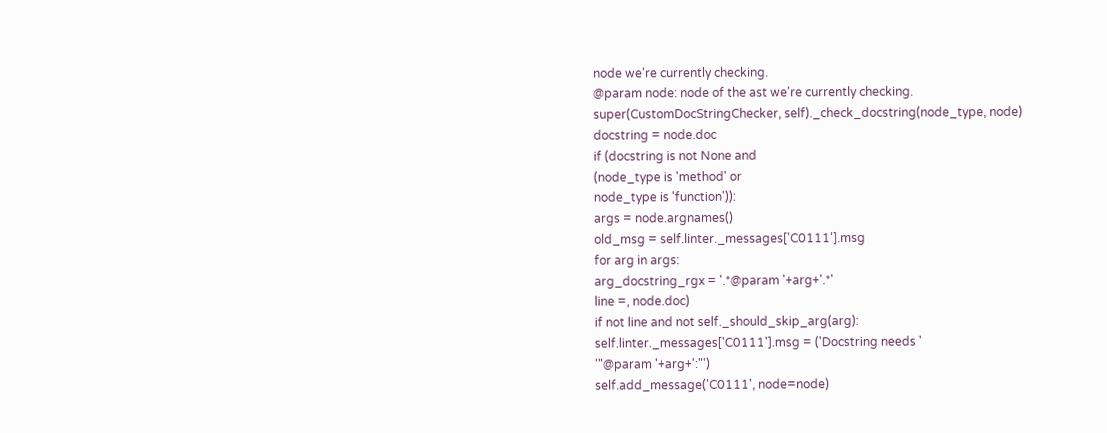node we're currently checking.
@param node: node of the ast we're currently checking.
super(CustomDocStringChecker, self)._check_docstring(node_type, node)
docstring = node.doc
if (docstring is not None and
(node_type is 'method' or
node_type is 'function')):
args = node.argnames()
old_msg = self.linter._messages['C0111'].msg
for arg in args:
arg_docstring_rgx = '.*@param '+arg+'.*'
line =, node.doc)
if not line and not self._should_skip_arg(arg):
self.linter._messages['C0111'].msg = ('Docstring needs '
'"@param '+arg+':"')
self.add_message('C0111', node=node)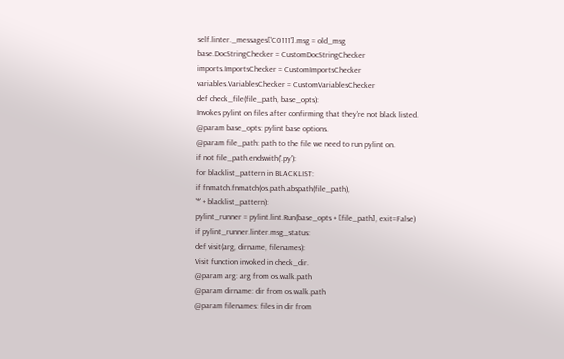self.linter._messages['C0111'].msg = old_msg
base.DocStringChecker = CustomDocStringChecker
imports.ImportsChecker = CustomImportsChecker
variables.VariablesChecker = CustomVariablesChecker
def check_file(file_path, base_opts):
Invokes pylint on files after confirming that they're not black listed.
@param base_opts: pylint base options.
@param file_path: path to the file we need to run pylint on.
if not file_path.endswith('.py'):
for blacklist_pattern in BLACKLIST:
if fnmatch.fnmatch(os.path.abspath(file_path),
'*' + blacklist_pattern):
pylint_runner = pylint.lint.Run(base_opts + [file_path], exit=False)
if pylint_runner.linter.msg_status:
def visit(arg, dirname, filenames):
Visit function invoked in check_dir.
@param arg: arg from os.walk.path
@param dirname: dir from os.walk.path
@param filenames: files in dir from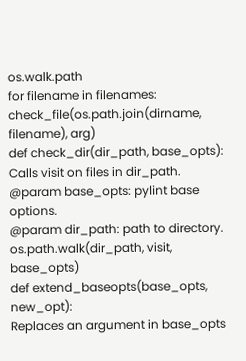os.walk.path
for filename in filenames:
check_file(os.path.join(dirname, filename), arg)
def check_dir(dir_path, base_opts):
Calls visit on files in dir_path.
@param base_opts: pylint base options.
@param dir_path: path to directory.
os.path.walk(dir_path, visit, base_opts)
def extend_baseopts(base_opts, new_opt):
Replaces an argument in base_opts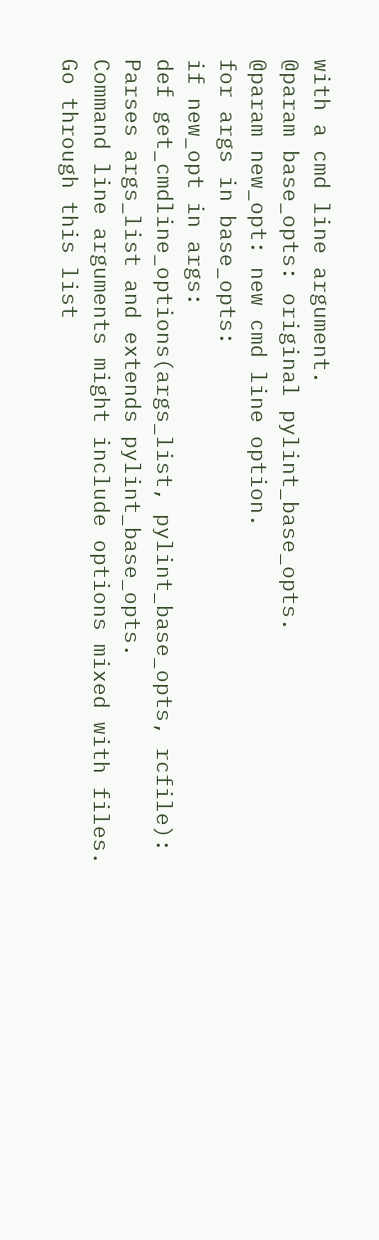with a cmd line argument.
@param base_opts: original pylint_base_opts.
@param new_opt: new cmd line option.
for args in base_opts:
if new_opt in args:
def get_cmdline_options(args_list, pylint_base_opts, rcfile):
Parses args_list and extends pylint_base_opts.
Command line arguments might include options mixed with files.
Go through this list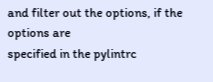and filter out the options, if the options are
specified in the pylintrc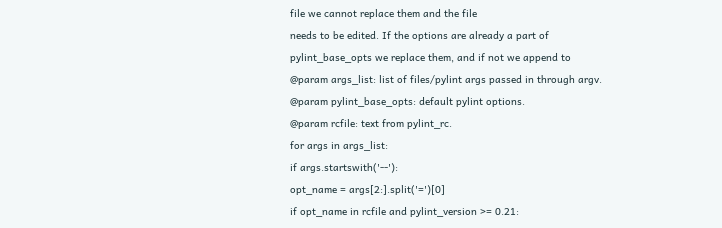file we cannot replace them and the file
needs to be edited. If the options are already a part of
pylint_base_opts we replace them, and if not we append to
@param args_list: list of files/pylint args passed in through argv.
@param pylint_base_opts: default pylint options.
@param rcfile: text from pylint_rc.
for args in args_list:
if args.startswith('--'):
opt_name = args[2:].split('=')[0]
if opt_name in rcfile and pylint_version >= 0.21: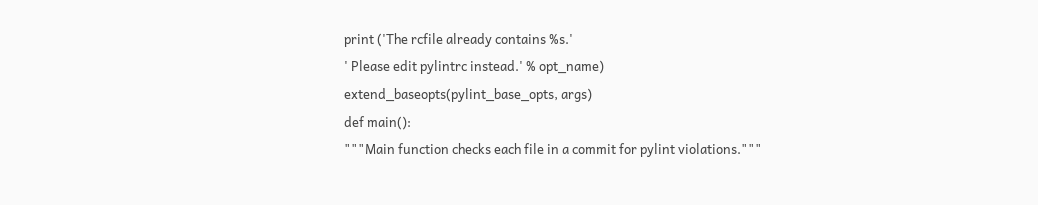print ('The rcfile already contains %s.'
' Please edit pylintrc instead.' % opt_name)
extend_baseopts(pylint_base_opts, args)
def main():
"""Main function checks each file in a commit for pylint violations."""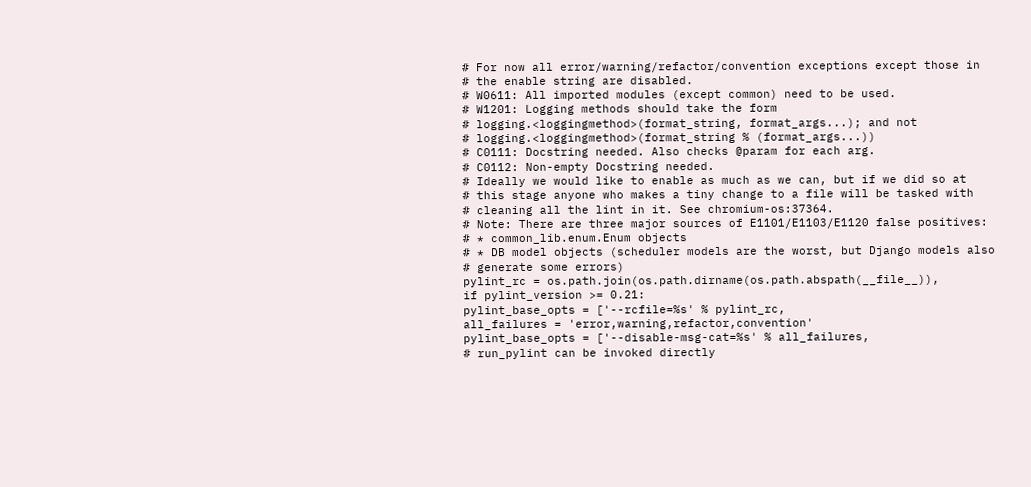# For now all error/warning/refactor/convention exceptions except those in
# the enable string are disabled.
# W0611: All imported modules (except common) need to be used.
# W1201: Logging methods should take the form
# logging.<loggingmethod>(format_string, format_args...); and not
# logging.<loggingmethod>(format_string % (format_args...))
# C0111: Docstring needed. Also checks @param for each arg.
# C0112: Non-empty Docstring needed.
# Ideally we would like to enable as much as we can, but if we did so at
# this stage anyone who makes a tiny change to a file will be tasked with
# cleaning all the lint in it. See chromium-os:37364.
# Note: There are three major sources of E1101/E1103/E1120 false positives:
# * common_lib.enum.Enum objects
# * DB model objects (scheduler models are the worst, but Django models also
# generate some errors)
pylint_rc = os.path.join(os.path.dirname(os.path.abspath(__file__)),
if pylint_version >= 0.21:
pylint_base_opts = ['--rcfile=%s' % pylint_rc,
all_failures = 'error,warning,refactor,convention'
pylint_base_opts = ['--disable-msg-cat=%s' % all_failures,
# run_pylint can be invoked directly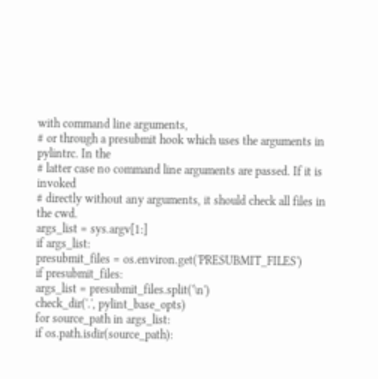with command line arguments,
# or through a presubmit hook which uses the arguments in pylintrc. In the
# latter case no command line arguments are passed. If it is invoked
# directly without any arguments, it should check all files in the cwd.
args_list = sys.argv[1:]
if args_list:
presubmit_files = os.environ.get('PRESUBMIT_FILES')
if presubmit_files:
args_list = presubmit_files.split('\n')
check_dir('.', pylint_base_opts)
for source_path in args_list:
if os.path.isdir(source_path):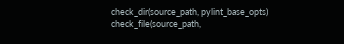check_dir(source_path, pylint_base_opts)
check_file(source_path,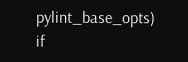pylint_base_opts)
if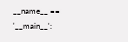__name__ == '__main__':